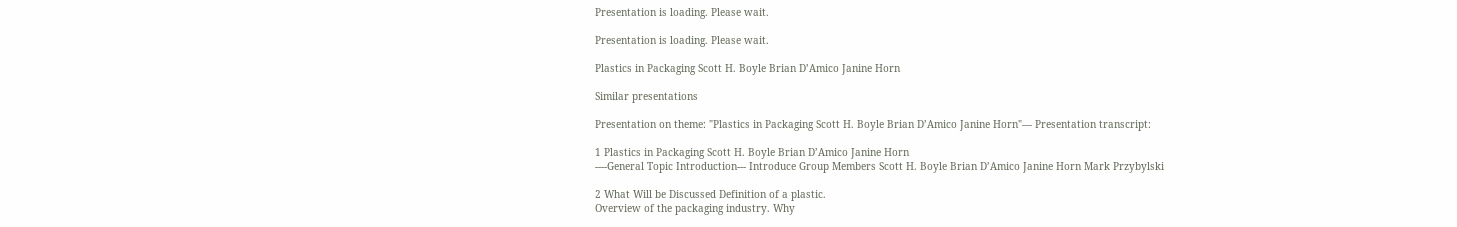Presentation is loading. Please wait.

Presentation is loading. Please wait.

Plastics in Packaging Scott H. Boyle Brian D’Amico Janine Horn

Similar presentations

Presentation on theme: "Plastics in Packaging Scott H. Boyle Brian D’Amico Janine Horn"— Presentation transcript:

1 Plastics in Packaging Scott H. Boyle Brian D’Amico Janine Horn
----General Topic Introduction--- Introduce Group Members Scott H. Boyle Brian D’Amico Janine Horn Mark Przybylski

2 What Will be Discussed Definition of a plastic.
Overview of the packaging industry. Why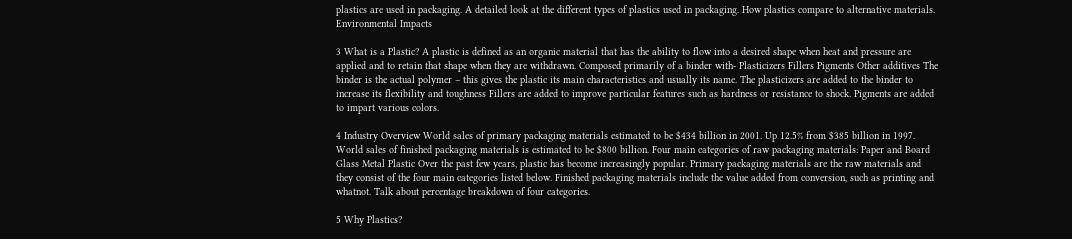plastics are used in packaging. A detailed look at the different types of plastics used in packaging. How plastics compare to alternative materials. Environmental Impacts

3 What is a Plastic? A plastic is defined as an organic material that has the ability to flow into a desired shape when heat and pressure are applied and to retain that shape when they are withdrawn. Composed primarily of a binder with- Plasticizers Fillers Pigments Other additives The binder is the actual polymer – this gives the plastic its main characteristics and usually its name. The plasticizers are added to the binder to increase its flexibility and toughness Fillers are added to improve particular features such as hardness or resistance to shock. Pigments are added to impart various colors.

4 Industry Overview World sales of primary packaging materials estimated to be $434 billion in 2001. Up 12.5% from $385 billion in 1997. World sales of finished packaging materials is estimated to be $800 billion. Four main categories of raw packaging materials: Paper and Board Glass Metal Plastic Over the past few years, plastic has become increasingly popular. Primary packaging materials are the raw materials and they consist of the four main categories listed below. Finished packaging materials include the value added from conversion, such as printing and whatnot. Talk about percentage breakdown of four categories.

5 Why Plastics?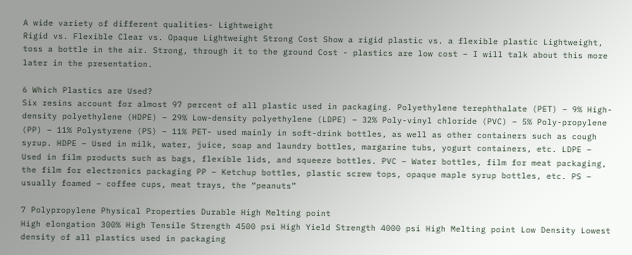A wide variety of different qualities- Lightweight
Rigid vs. Flexible Clear vs. Opaque Lightweight Strong Cost Show a rigid plastic vs. a flexible plastic Lightweight, toss a bottle in the air. Strong, through it to the ground Cost - plastics are low cost – I will talk about this more later in the presentation.

6 Which Plastics are Used?
Six resins account for almost 97 percent of all plastic used in packaging. Polyethylene terephthalate (PET) – 9% High-density polyethylene (HDPE) – 29% Low-density polyethylene (LDPE) – 32% Poly-vinyl chloride (PVC) – 5% Poly-propylene (PP) – 11% Polystyrene (PS) – 11% PET- used mainly in soft-drink bottles, as well as other containers such as cough syrup. HDPE – Used in milk, water, juice, soap and laundry bottles, margarine tubs, yogurt containers, etc. LDPE – Used in film products such as bags, flexible lids, and squeeze bottles. PVC – Water bottles, film for meat packaging, the film for electronics packaging PP – Ketchup bottles, plastic screw tops, opaque maple syrup bottles, etc. PS – usually foamed – coffee cups, meat trays, the “peanuts”

7 Polypropylene Physical Properties Durable High Melting point
High elongation 300% High Tensile Strength 4500 psi High Yield Strength 4000 psi High Melting point Low Density Lowest density of all plastics used in packaging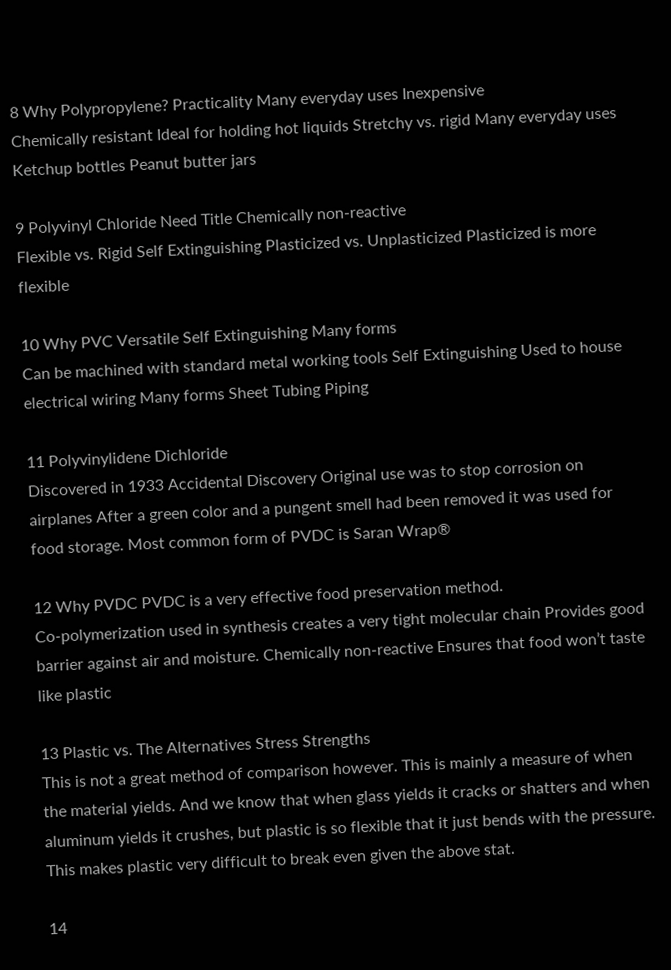8 Why Polypropylene? Practicality Many everyday uses Inexpensive
Chemically resistant Ideal for holding hot liquids Stretchy vs. rigid Many everyday uses Ketchup bottles Peanut butter jars

9 Polyvinyl Chloride Need Title Chemically non-reactive
Flexible vs. Rigid Self Extinguishing Plasticized vs. Unplasticized Plasticized is more flexible

10 Why PVC Versatile Self Extinguishing Many forms
Can be machined with standard metal working tools Self Extinguishing Used to house electrical wiring Many forms Sheet Tubing Piping

11 Polyvinylidene Dichloride
Discovered in 1933 Accidental Discovery Original use was to stop corrosion on airplanes After a green color and a pungent smell had been removed it was used for food storage. Most common form of PVDC is Saran Wrap®

12 Why PVDC PVDC is a very effective food preservation method.
Co-polymerization used in synthesis creates a very tight molecular chain Provides good barrier against air and moisture. Chemically non-reactive Ensures that food won’t taste like plastic

13 Plastic vs. The Alternatives Stress Strengths
This is not a great method of comparison however. This is mainly a measure of when the material yields. And we know that when glass yields it cracks or shatters and when aluminum yields it crushes, but plastic is so flexible that it just bends with the pressure. This makes plastic very difficult to break even given the above stat.

14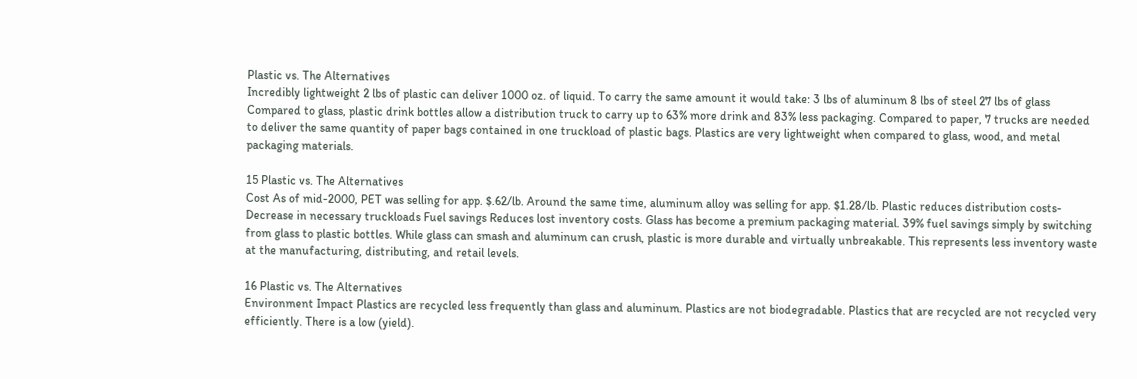Plastic vs. The Alternatives
Incredibly lightweight 2 lbs of plastic can deliver 1000 oz. of liquid. To carry the same amount it would take: 3 lbs of aluminum 8 lbs of steel 27 lbs of glass Compared to glass, plastic drink bottles allow a distribution truck to carry up to 63% more drink and 83% less packaging. Compared to paper, 7 trucks are needed to deliver the same quantity of paper bags contained in one truckload of plastic bags. Plastics are very lightweight when compared to glass, wood, and metal packaging materials.

15 Plastic vs. The Alternatives
Cost As of mid-2000, PET was selling for app. $.62/lb. Around the same time, aluminum alloy was selling for app. $1.28/lb. Plastic reduces distribution costs- Decrease in necessary truckloads Fuel savings Reduces lost inventory costs. Glass has become a premium packaging material. 39% fuel savings simply by switching from glass to plastic bottles. While glass can smash and aluminum can crush, plastic is more durable and virtually unbreakable. This represents less inventory waste at the manufacturing, distributing, and retail levels.

16 Plastic vs. The Alternatives
Environment Impact Plastics are recycled less frequently than glass and aluminum. Plastics are not biodegradable. Plastics that are recycled are not recycled very efficiently. There is a low (yield).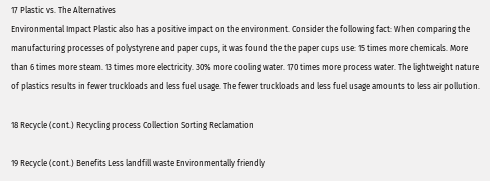17 Plastic vs. The Alternatives
Environmental Impact Plastic also has a positive impact on the environment. Consider the following fact: When comparing the manufacturing processes of polystyrene and paper cups, it was found the the paper cups use: 15 times more chemicals. More than 6 times more steam. 13 times more electricity. 30% more cooling water. 170 times more process water. The lightweight nature of plastics results in fewer truckloads and less fuel usage. The fewer truckloads and less fuel usage amounts to less air pollution.

18 Recycle (cont.) Recycling process Collection Sorting Reclamation

19 Recycle (cont.) Benefits Less landfill waste Environmentally friendly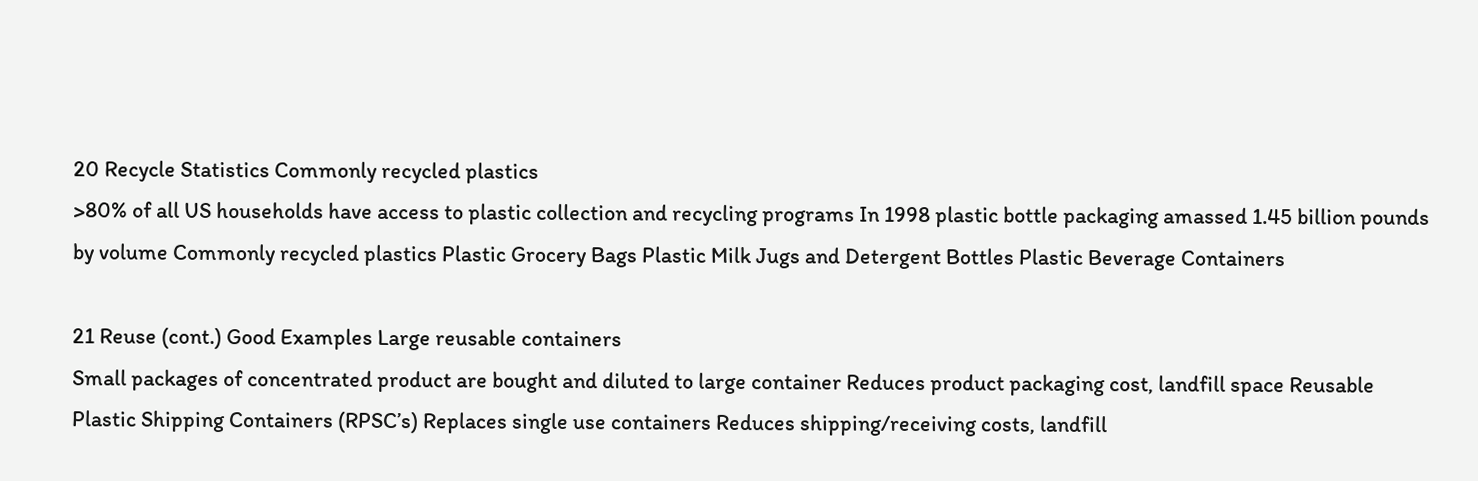20 Recycle Statistics Commonly recycled plastics
>80% of all US households have access to plastic collection and recycling programs In 1998 plastic bottle packaging amassed 1.45 billion pounds by volume Commonly recycled plastics Plastic Grocery Bags Plastic Milk Jugs and Detergent Bottles Plastic Beverage Containers

21 Reuse (cont.) Good Examples Large reusable containers
Small packages of concentrated product are bought and diluted to large container Reduces product packaging cost, landfill space Reusable Plastic Shipping Containers (RPSC’s) Replaces single use containers Reduces shipping/receiving costs, landfill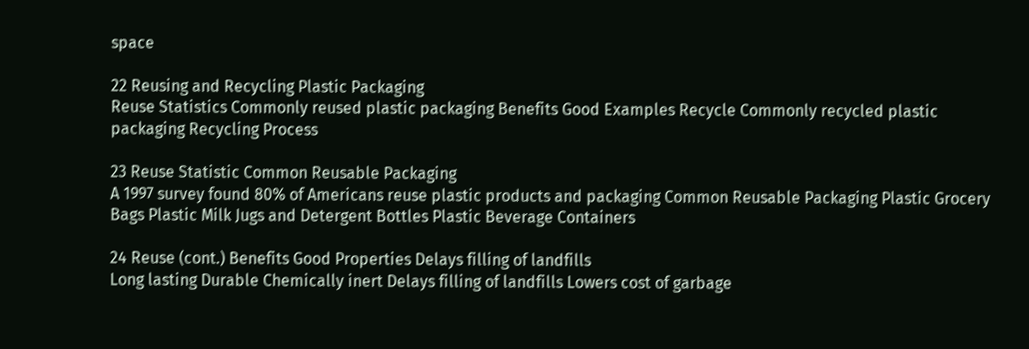space

22 Reusing and Recycling Plastic Packaging
Reuse Statistics Commonly reused plastic packaging Benefits Good Examples Recycle Commonly recycled plastic packaging Recycling Process

23 Reuse Statistic Common Reusable Packaging
A 1997 survey found 80% of Americans reuse plastic products and packaging Common Reusable Packaging Plastic Grocery Bags Plastic Milk Jugs and Detergent Bottles Plastic Beverage Containers

24 Reuse (cont.) Benefits Good Properties Delays filling of landfills
Long lasting Durable Chemically inert Delays filling of landfills Lowers cost of garbage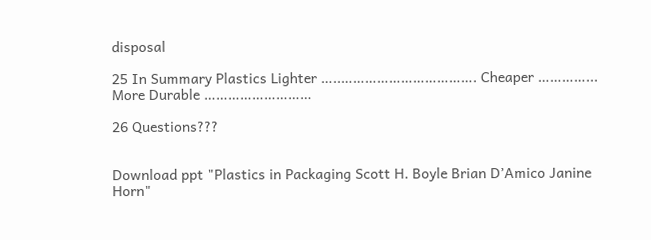disposal

25 In Summary Plastics Lighter …..……………………………. Cheaper …………...
More Durable ………………………

26 Questions???


Download ppt "Plastics in Packaging Scott H. Boyle Brian D’Amico Janine Horn"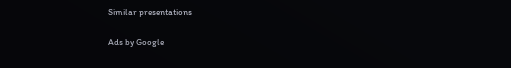Similar presentations

Ads by Google